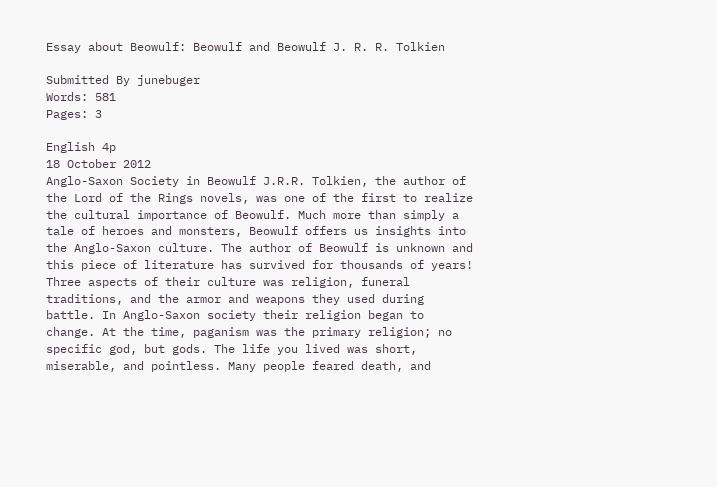Essay about Beowulf: Beowulf and Beowulf J. R. R. Tolkien

Submitted By junebuger
Words: 581
Pages: 3

English 4p
18 October 2012
Anglo-Saxon Society in Beowulf J.R.R. Tolkien, the author of the Lord of the Rings novels, was one of the first to realize the cultural importance of Beowulf. Much more than simply a tale of heroes and monsters, Beowulf offers us insights into the Anglo-Saxon culture. The author of Beowulf is unknown and this piece of literature has survived for thousands of years! Three aspects of their culture was religion, funeral traditions, and the armor and weapons they used during battle. In Anglo-Saxon society their religion began to change. At the time, paganism was the primary religion; no specific god, but gods. The life you lived was short, miserable, and pointless. Many people feared death, and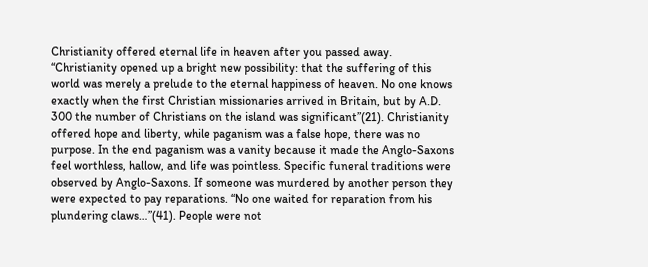Christianity offered eternal life in heaven after you passed away. “Christianity opened up a bright new possibility: that the suffering of this world was merely a prelude to the eternal happiness of heaven. No one knows exactly when the first Christian missionaries arrived in Britain, but by A.D. 300 the number of Christians on the island was significant”(21). Christianity offered hope and liberty, while paganism was a false hope, there was no purpose. In the end paganism was a vanity because it made the Anglo-Saxons feel worthless, hallow, and life was pointless. Specific funeral traditions were observed by Anglo-Saxons. If someone was murdered by another person they were expected to pay reparations. “No one waited for reparation from his plundering claws…”(41). People were not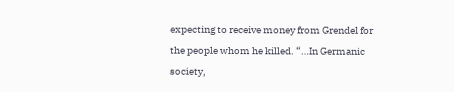expecting to receive money from Grendel for the people whom he killed. “…In Germanic society,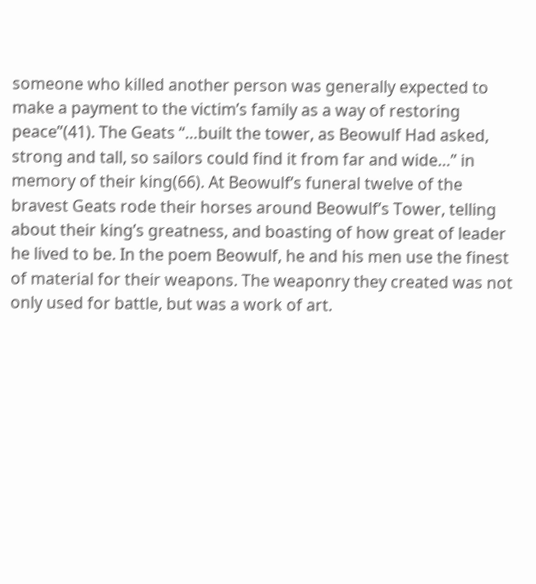someone who killed another person was generally expected to make a payment to the victim’s family as a way of restoring peace”(41). The Geats “…built the tower, as Beowulf Had asked, strong and tall, so sailors could find it from far and wide…” in memory of their king(66). At Beowulf’s funeral twelve of the bravest Geats rode their horses around Beowulf’s Tower, telling about their king’s greatness, and boasting of how great of leader he lived to be. In the poem Beowulf, he and his men use the finest of material for their weapons. The weaponry they created was not only used for battle, but was a work of art.